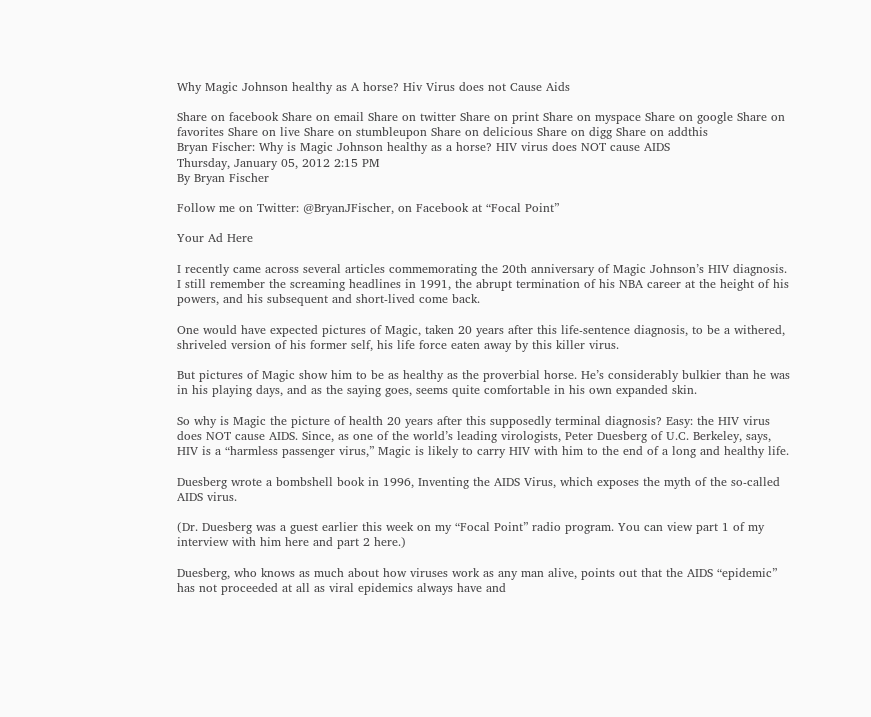Why Magic Johnson healthy as A horse? Hiv Virus does not Cause Aids

Share on facebook Share on email Share on twitter Share on print Share on myspace Share on google Share on favorites Share on live Share on stumbleupon Share on delicious Share on digg Share on addthis
Bryan Fischer: Why is Magic Johnson healthy as a horse? HIV virus does NOT cause AIDS
Thursday, January 05, 2012 2:15 PM
By Bryan Fischer

Follow me on Twitter: @BryanJFischer, on Facebook at “Focal Point”

Your Ad Here

I recently came across several articles commemorating the 20th anniversary of Magic Johnson’s HIV diagnosis. I still remember the screaming headlines in 1991, the abrupt termination of his NBA career at the height of his powers, and his subsequent and short-lived come back.

One would have expected pictures of Magic, taken 20 years after this life-sentence diagnosis, to be a withered, shriveled version of his former self, his life force eaten away by this killer virus.

But pictures of Magic show him to be as healthy as the proverbial horse. He’s considerably bulkier than he was in his playing days, and as the saying goes, seems quite comfortable in his own expanded skin.

So why is Magic the picture of health 20 years after this supposedly terminal diagnosis? Easy: the HIV virus does NOT cause AIDS. Since, as one of the world’s leading virologists, Peter Duesberg of U.C. Berkeley, says, HIV is a “harmless passenger virus,” Magic is likely to carry HIV with him to the end of a long and healthy life.

Duesberg wrote a bombshell book in 1996, Inventing the AIDS Virus, which exposes the myth of the so-called AIDS virus.

(Dr. Duesberg was a guest earlier this week on my “Focal Point” radio program. You can view part 1 of my interview with him here and part 2 here.)

Duesberg, who knows as much about how viruses work as any man alive, points out that the AIDS “epidemic” has not proceeded at all as viral epidemics always have and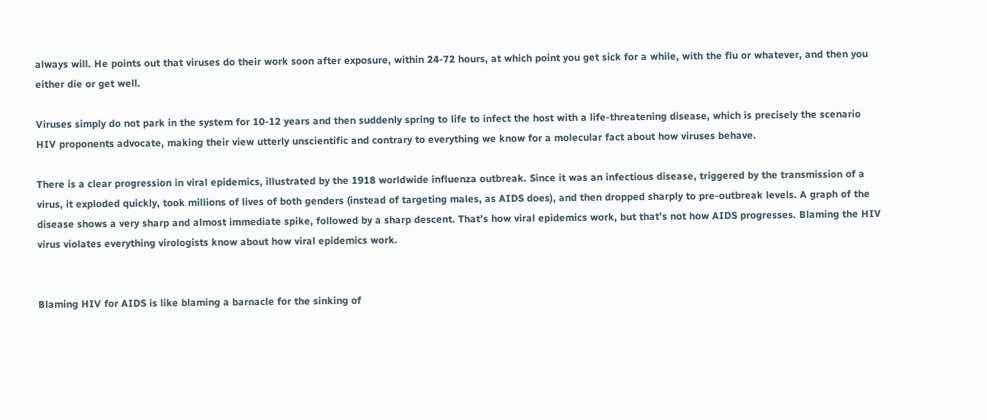always will. He points out that viruses do their work soon after exposure, within 24-72 hours, at which point you get sick for a while, with the flu or whatever, and then you either die or get well.

Viruses simply do not park in the system for 10-12 years and then suddenly spring to life to infect the host with a life-threatening disease, which is precisely the scenario HIV proponents advocate, making their view utterly unscientific and contrary to everything we know for a molecular fact about how viruses behave.

There is a clear progression in viral epidemics, illustrated by the 1918 worldwide influenza outbreak. Since it was an infectious disease, triggered by the transmission of a virus, it exploded quickly, took millions of lives of both genders (instead of targeting males, as AIDS does), and then dropped sharply to pre-outbreak levels. A graph of the disease shows a very sharp and almost immediate spike, followed by a sharp descent. That’s how viral epidemics work, but that’s not how AIDS progresses. Blaming the HIV virus violates everything virologists know about how viral epidemics work.


Blaming HIV for AIDS is like blaming a barnacle for the sinking of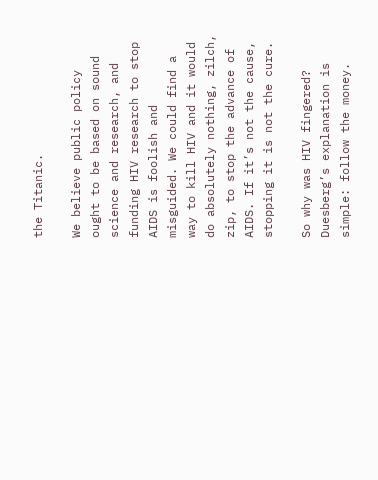the Titanic.

We believe public policy ought to be based on sound science and research, and funding HIV research to stop AIDS is foolish and misguided. We could find a way to kill HIV and it would do absolutely nothing, zilch, zip, to stop the advance of AIDS. If it’s not the cause, stopping it is not the cure.

So why was HIV fingered? Duesberg’s explanation is simple: follow the money.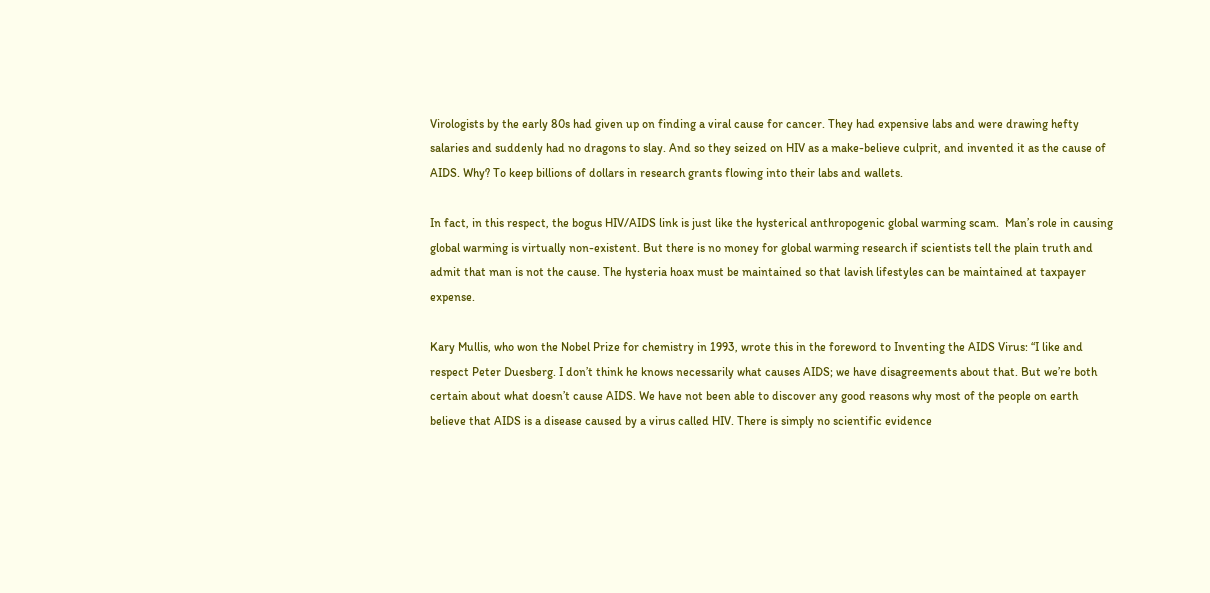Virologists by the early 80s had given up on finding a viral cause for cancer. They had expensive labs and were drawing hefty salaries and suddenly had no dragons to slay. And so they seized on HIV as a make-believe culprit, and invented it as the cause of AIDS. Why? To keep billions of dollars in research grants flowing into their labs and wallets.

In fact, in this respect, the bogus HIV/AIDS link is just like the hysterical anthropogenic global warming scam.  Man’s role in causing global warming is virtually non-existent. But there is no money for global warming research if scientists tell the plain truth and admit that man is not the cause. The hysteria hoax must be maintained so that lavish lifestyles can be maintained at taxpayer expense.

Kary Mullis, who won the Nobel Prize for chemistry in 1993, wrote this in the foreword to Inventing the AIDS Virus: “I like and respect Peter Duesberg. I don’t think he knows necessarily what causes AIDS; we have disagreements about that. But we’re both certain about what doesn’t cause AIDS. We have not been able to discover any good reasons why most of the people on earth believe that AIDS is a disease caused by a virus called HIV. There is simply no scientific evidence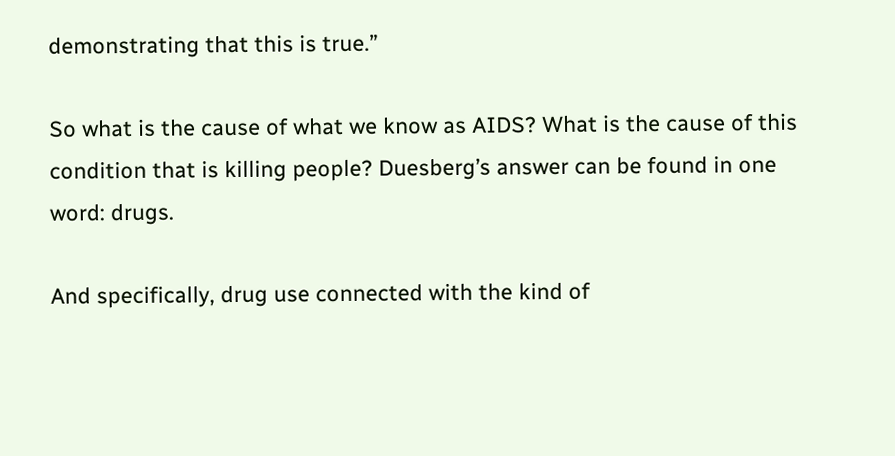demonstrating that this is true.”

So what is the cause of what we know as AIDS? What is the cause of this condition that is killing people? Duesberg’s answer can be found in one word: drugs.

And specifically, drug use connected with the kind of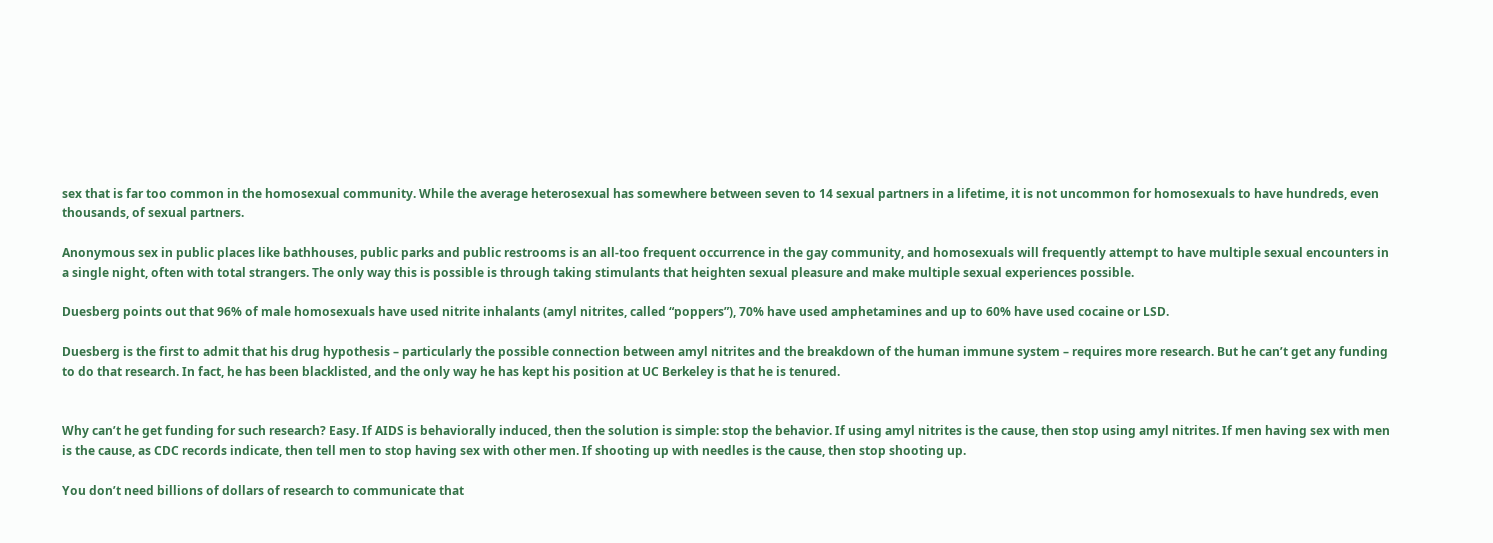sex that is far too common in the homosexual community. While the average heterosexual has somewhere between seven to 14 sexual partners in a lifetime, it is not uncommon for homosexuals to have hundreds, even thousands, of sexual partners.

Anonymous sex in public places like bathhouses, public parks and public restrooms is an all-too frequent occurrence in the gay community, and homosexuals will frequently attempt to have multiple sexual encounters in a single night, often with total strangers. The only way this is possible is through taking stimulants that heighten sexual pleasure and make multiple sexual experiences possible.

Duesberg points out that 96% of male homosexuals have used nitrite inhalants (amyl nitrites, called “poppers”), 70% have used amphetamines and up to 60% have used cocaine or LSD.

Duesberg is the first to admit that his drug hypothesis – particularly the possible connection between amyl nitrites and the breakdown of the human immune system – requires more research. But he can’t get any funding to do that research. In fact, he has been blacklisted, and the only way he has kept his position at UC Berkeley is that he is tenured.


Why can’t he get funding for such research? Easy. If AIDS is behaviorally induced, then the solution is simple: stop the behavior. If using amyl nitrites is the cause, then stop using amyl nitrites. If men having sex with men is the cause, as CDC records indicate, then tell men to stop having sex with other men. If shooting up with needles is the cause, then stop shooting up.

You don’t need billions of dollars of research to communicate that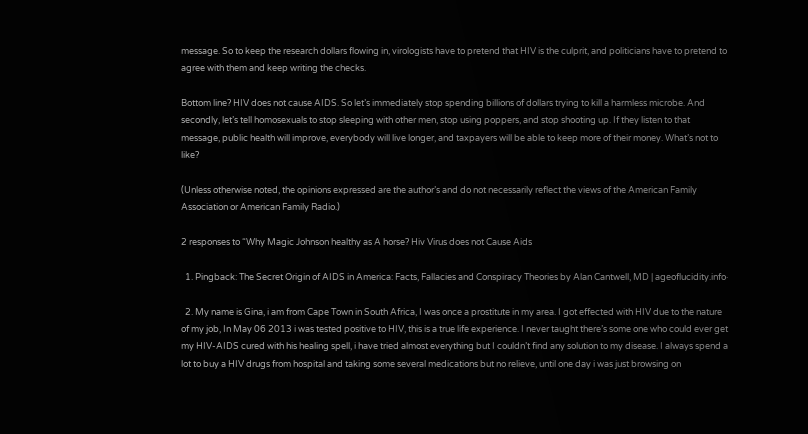message. So to keep the research dollars flowing in, virologists have to pretend that HIV is the culprit, and politicians have to pretend to agree with them and keep writing the checks.

Bottom line? HIV does not cause AIDS. So let’s immediately stop spending billions of dollars trying to kill a harmless microbe. And secondly, let’s tell homosexuals to stop sleeping with other men, stop using poppers, and stop shooting up. If they listen to that message, public health will improve, everybody will live longer, and taxpayers will be able to keep more of their money. What’s not to like?

(Unless otherwise noted, the opinions expressed are the author’s and do not necessarily reflect the views of the American Family Association or American Family Radio.)

2 responses to “Why Magic Johnson healthy as A horse? Hiv Virus does not Cause Aids

  1. Pingback: The Secret Origin of AIDS in America: Facts, Fallacies and Conspiracy Theories by Alan Cantwell, MD | ageoflucidity.info·

  2. My name is Gina, i am from Cape Town in South Africa, I was once a prostitute in my area. I got effected with HIV due to the nature of my job, In May 06 2013 i was tested positive to HIV, this is a true life experience. I never taught there’s some one who could ever get my HIV-AIDS cured with his healing spell, i have tried almost everything but I couldn’t find any solution to my disease. I always spend a lot to buy a HIV drugs from hospital and taking some several medications but no relieve, until one day i was just browsing on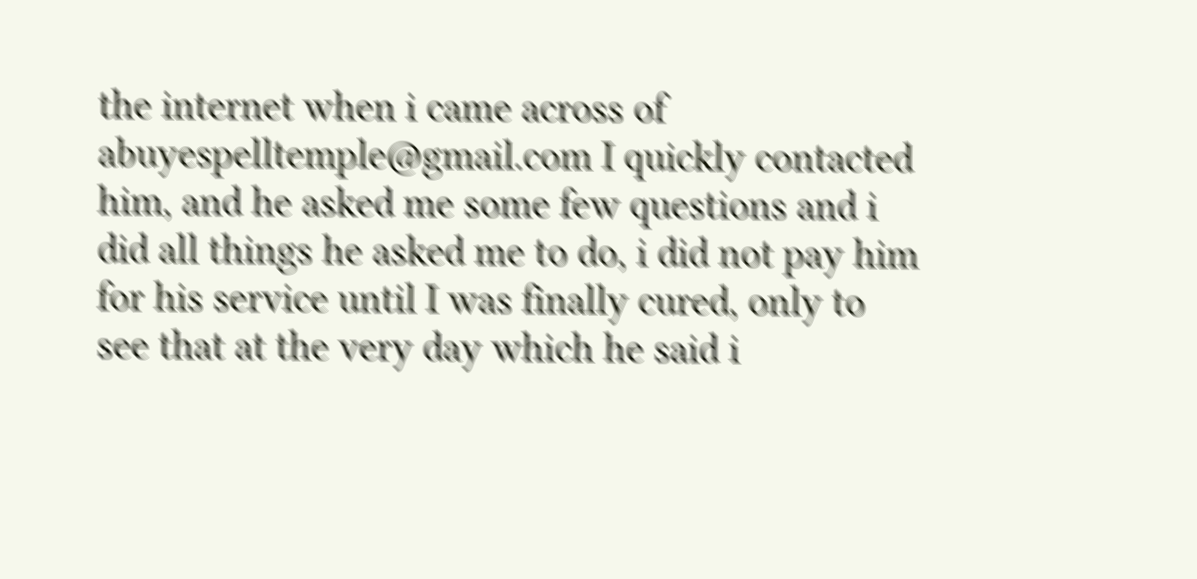the internet when i came across of abuyespelltemple@gmail.com I quickly contacted him, and he asked me some few questions and i did all things he asked me to do, i did not pay him for his service until I was finally cured, only to see that at the very day which he said i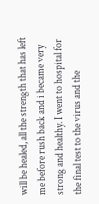will be healed, all the strength that has left me before rush back and i became very strong and healthy. I went to hospital for the final test to the virus and the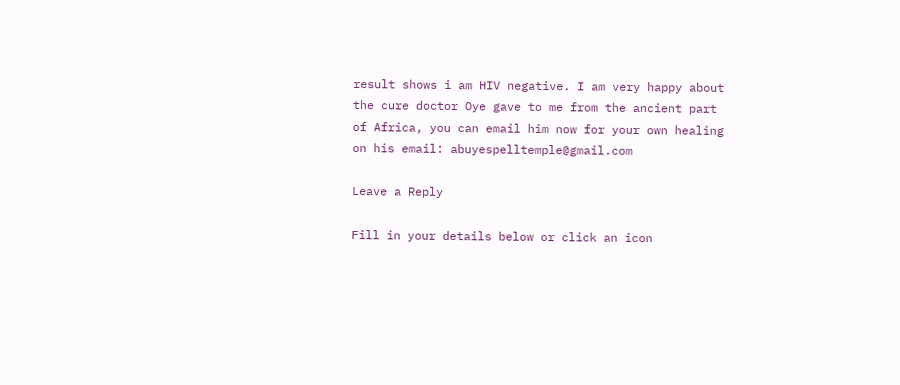result shows i am HIV negative. I am very happy about the cure doctor Oye gave to me from the ancient part of Africa, you can email him now for your own healing on his email: abuyespelltemple@gmail.com

Leave a Reply

Fill in your details below or click an icon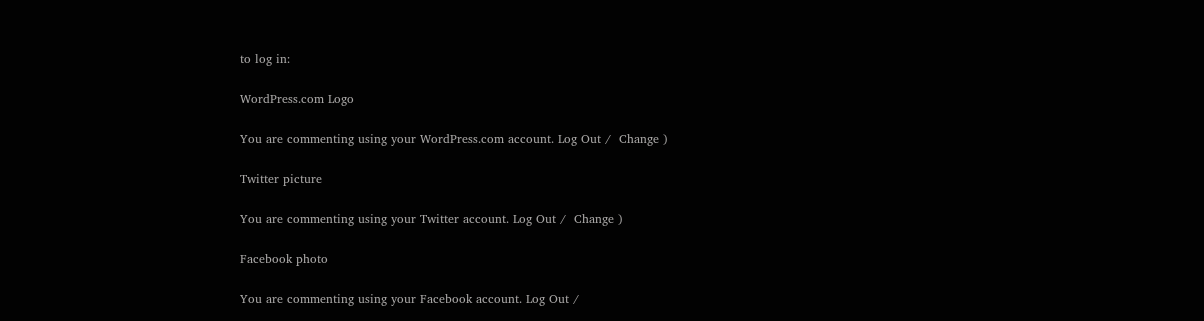to log in:

WordPress.com Logo

You are commenting using your WordPress.com account. Log Out /  Change )

Twitter picture

You are commenting using your Twitter account. Log Out /  Change )

Facebook photo

You are commenting using your Facebook account. Log Out /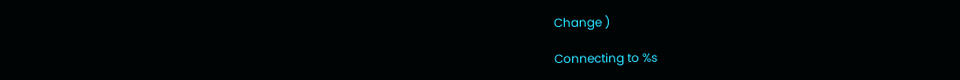Change )

Connecting to %s